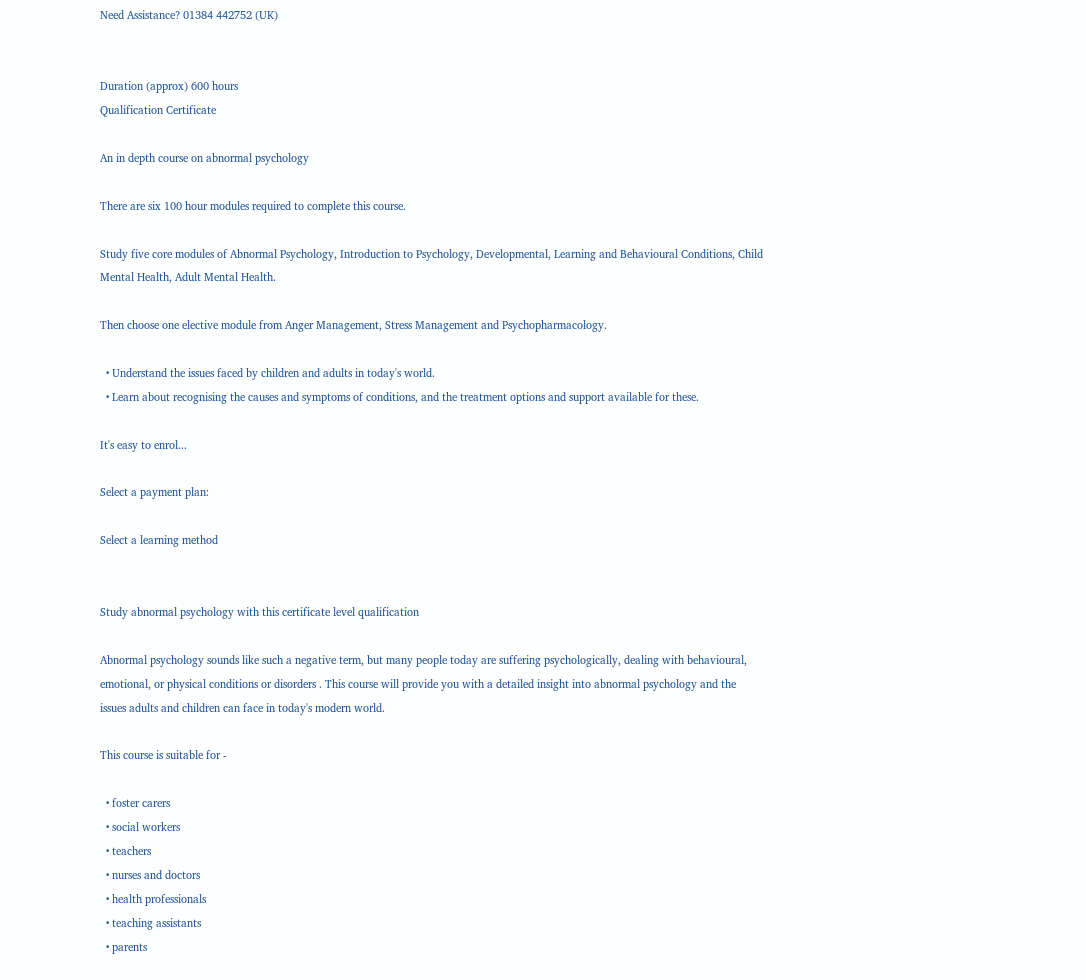Need Assistance? 01384 442752 (UK)


Duration (approx) 600 hours
Qualification Certificate

An in depth course on abnormal psychology

There are six 100 hour modules required to complete this course.

Study five core modules of Abnormal Psychology, Introduction to Psychology, Developmental, Learning and Behavioural Conditions, Child Mental Health, Adult Mental Health.

Then choose one elective module from Anger Management, Stress Management and Psychopharmacology.

  • Understand the issues faced by children and adults in today's world.
  • Learn about recognising the causes and symptoms of conditions, and the treatment options and support available for these.

It's easy to enrol...

Select a payment plan:

Select a learning method


Study abnormal psychology with this certificate level qualification

Abnormal psychology sounds like such a negative term, but many people today are suffering psychologically, dealing with behavioural, emotional, or physical conditions or disorders . This course will provide you with a detailed insight into abnormal psychology and the issues adults and children can face in today's modern world.

This course is suitable for -

  • foster carers
  • social workers
  • teachers
  • nurses and doctors
  • health professionals
  • teaching assistants
  • parents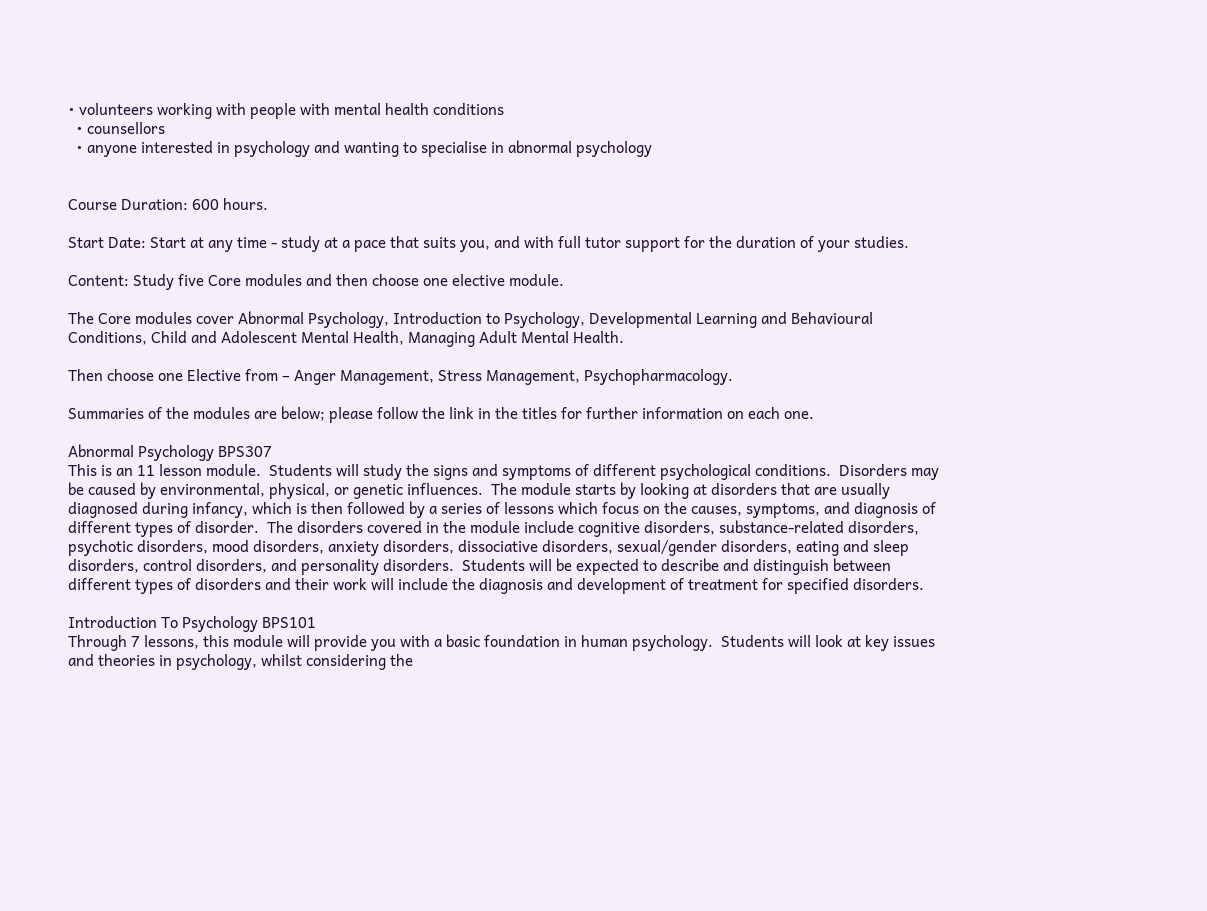• volunteers working with people with mental health conditions
  • counsellors
  • anyone interested in psychology and wanting to specialise in abnormal psychology


Course Duration: 600 hours.

Start Date: Start at any time - study at a pace that suits you, and with full tutor support for the duration of your studies.

Content: Study five Core modules and then choose one elective module.

The Core modules cover Abnormal Psychology, Introduction to Psychology, Developmental Learning and Behavioural Conditions, Child and Adolescent Mental Health, Managing Adult Mental Health.

Then choose one Elective from – Anger Management, Stress Management, Psychopharmacology.

Summaries of the modules are below; please follow the link in the titles for further information on each one.

Abnormal Psychology BPS307
This is an 11 lesson module.  Students will study the signs and symptoms of different psychological conditions.  Disorders may be caused by environmental, physical, or genetic influences.  The module starts by looking at disorders that are usually diagnosed during infancy, which is then followed by a series of lessons which focus on the causes, symptoms, and diagnosis of different types of disorder.  The disorders covered in the module include cognitive disorders, substance-related disorders, psychotic disorders, mood disorders, anxiety disorders, dissociative disorders, sexual/gender disorders, eating and sleep disorders, control disorders, and personality disorders.  Students will be expected to describe and distinguish between different types of disorders and their work will include the diagnosis and development of treatment for specified disorders.

Introduction To Psychology BPS101
Through 7 lessons, this module will provide you with a basic foundation in human psychology.  Students will look at key issues and theories in psychology, whilst considering the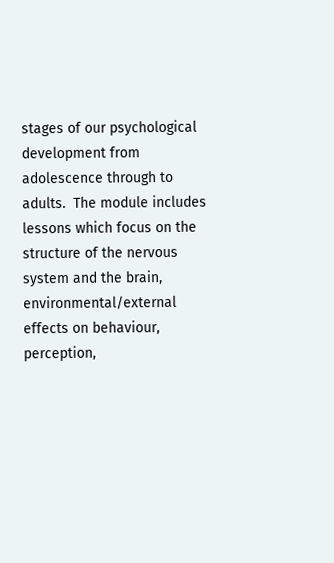stages of our psychological development from adolescence through to adults.  The module includes lessons which focus on the structure of the nervous system and the brain, environmental/external effects on behaviour, perception,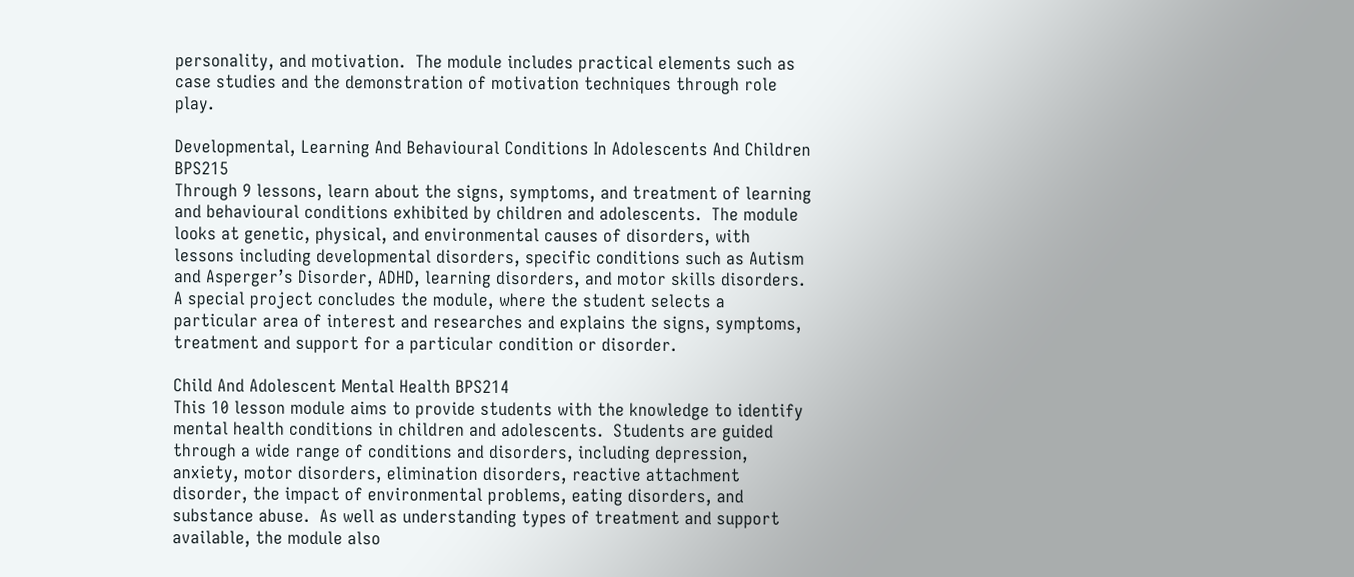personality, and motivation.  The module includes practical elements such as case studies and the demonstration of motivation techniques through role play.

Developmental, Learning And Behavioural Conditions In Adolescents And Children BPS215
Through 9 lessons, learn about the signs, symptoms, and treatment of learning and behavioural conditions exhibited by children and adolescents.  The module looks at genetic, physical, and environmental causes of disorders, with lessons including developmental disorders, specific conditions such as Autism and Asperger’s Disorder, ADHD, learning disorders, and motor skills disorders.  A special project concludes the module, where the student selects a particular area of interest and researches and explains the signs, symptoms, treatment and support for a particular condition or disorder.

Child And Adolescent Mental Health BPS214
This 10 lesson module aims to provide students with the knowledge to identify mental health conditions in children and adolescents.  Students are guided through a wide range of conditions and disorders, including depression, anxiety, motor disorders, elimination disorders, reactive attachment disorder, the impact of environmental problems, eating disorders, and substance abuse.  As well as understanding types of treatment and support available, the module also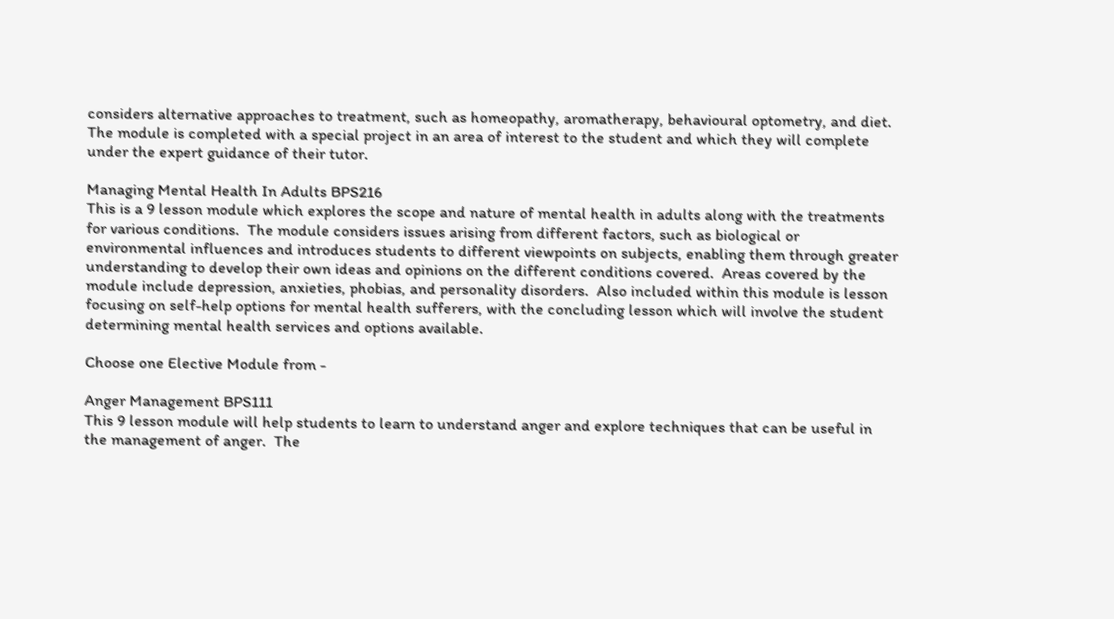considers alternative approaches to treatment, such as homeopathy, aromatherapy, behavioural optometry, and diet.  The module is completed with a special project in an area of interest to the student and which they will complete under the expert guidance of their tutor.

Managing Mental Health In Adults BPS216
This is a 9 lesson module which explores the scope and nature of mental health in adults along with the treatments for various conditions.  The module considers issues arising from different factors, such as biological or environmental influences and introduces students to different viewpoints on subjects, enabling them through greater understanding to develop their own ideas and opinions on the different conditions covered.  Areas covered by the module include depression, anxieties, phobias, and personality disorders.  Also included within this module is lesson focusing on self-help options for mental health sufferers, with the concluding lesson which will involve the student determining mental health services and options available.

Choose one Elective Module from -

Anger Management BPS111
This 9 lesson module will help students to learn to understand anger and explore techniques that can be useful in the management of anger.  The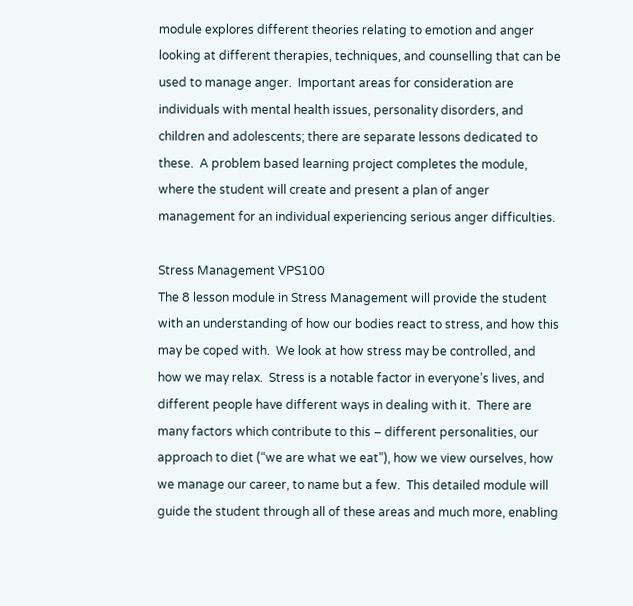module explores different theories relating to emotion and anger looking at different therapies, techniques, and counselling that can be used to manage anger.  Important areas for consideration are individuals with mental health issues, personality disorders, and children and adolescents; there are separate lessons dedicated to these.  A problem based learning project completes the module, where the student will create and present a plan of anger management for an individual experiencing serious anger difficulties.

Stress Management VPS100
The 8 lesson module in Stress Management will provide the student with an understanding of how our bodies react to stress, and how this may be coped with.  We look at how stress may be controlled, and how we may relax.  Stress is a notable factor in everyone’s lives, and different people have different ways in dealing with it.  There are many factors which contribute to this – different personalities, our approach to diet (“we are what we eat”), how we view ourselves, how we manage our career, to name but a few.  This detailed module will guide the student through all of these areas and much more, enabling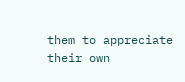them to appreciate their own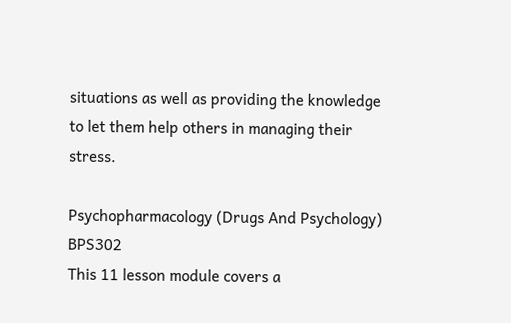situations as well as providing the knowledge to let them help others in managing their stress.

Psychopharmacology (Drugs And Psychology) BPS302
This 11 lesson module covers a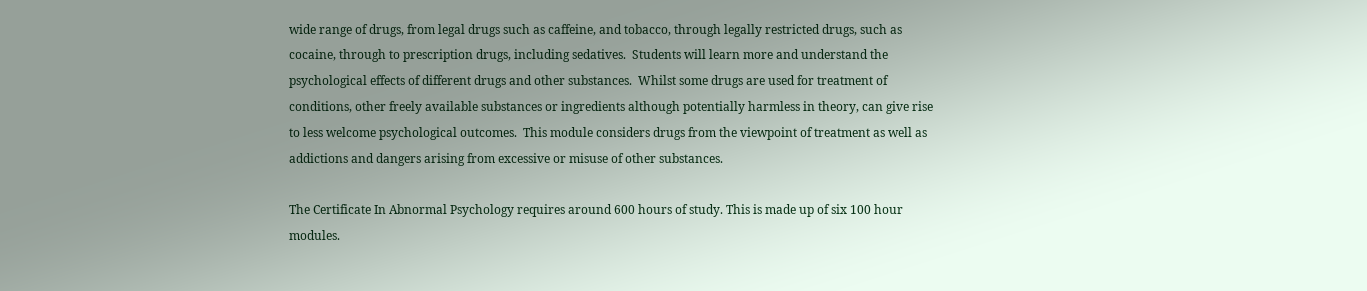wide range of drugs, from legal drugs such as caffeine, and tobacco, through legally restricted drugs, such as cocaine, through to prescription drugs, including sedatives.  Students will learn more and understand the psychological effects of different drugs and other substances.  Whilst some drugs are used for treatment of conditions, other freely available substances or ingredients although potentially harmless in theory, can give rise to less welcome psychological outcomes.  This module considers drugs from the viewpoint of treatment as well as addictions and dangers arising from excessive or misuse of other substances.

The Certificate In Abnormal Psychology requires around 600 hours of study. This is made up of six 100 hour modules.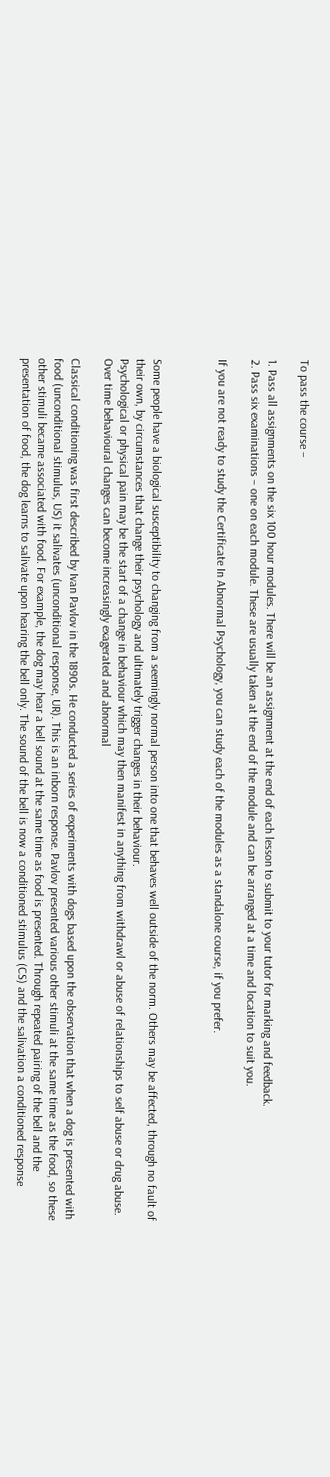To pass the course –

1. Pass all assignments on the six 100 hour modules. There will be an assignment at the end of each lesson to submit to your tutor for marking and feedback.
2. Pass six examinations – one on each module. These are usually taken at the end of the module and can be arranged at a time and location to suit you.

If you are not ready to study the Certificate In Abnormal Psychology, you can study each of the modules as a standalone course, if you prefer.



Some people have a biological susceptibility to changing from a seemingly normal person into one that behaves well outside of the norm. Others may be affected, through no fault of their own, by circumstances that change their psychology and ultimately trigger changes in their behaviour.
Psychological or physical pain may be the start of a change in behaviour which may then manifest in anything from withdrawl or abuse of relationships to self abuse or drug abuse. Over time behavioural changes can become increasingly exagerated and abnormal

Classical conditioning was first described by Ivan Pavlov in the 1890s. He conducted a series of experiments with dogs based upon the observation that when a dog is presented with food (unconditional stimulus, US) it salivates (unconditional response, UR). This is an inborn response. Pavlov presented various other stimuli at the same time as the food, so these other stimuli became associated with food. For example, the dog may hear a bell sound at the same time as food is presented. Through repeated pairing of the bell and the presentation of food, the dog learns to salivate upon hearing the bell only. The sound of the bell is now a conditioned stimulus (CS) and the salivation a conditioned response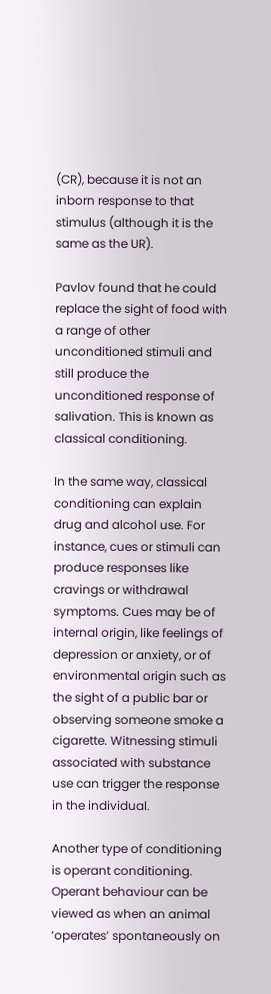(CR), because it is not an inborn response to that stimulus (although it is the same as the UR).

Pavlov found that he could replace the sight of food with a range of other unconditioned stimuli and still produce the unconditioned response of salivation. This is known as classical conditioning.

In the same way, classical conditioning can explain drug and alcohol use. For instance, cues or stimuli can produce responses like cravings or withdrawal symptoms. Cues may be of internal origin, like feelings of depression or anxiety, or of environmental origin such as the sight of a public bar or observing someone smoke a cigarette. Witnessing stimuli associated with substance use can trigger the response in the individual.

Another type of conditioning is operant conditioning. Operant behaviour can be viewed as when an animal ‘operates’ spontaneously on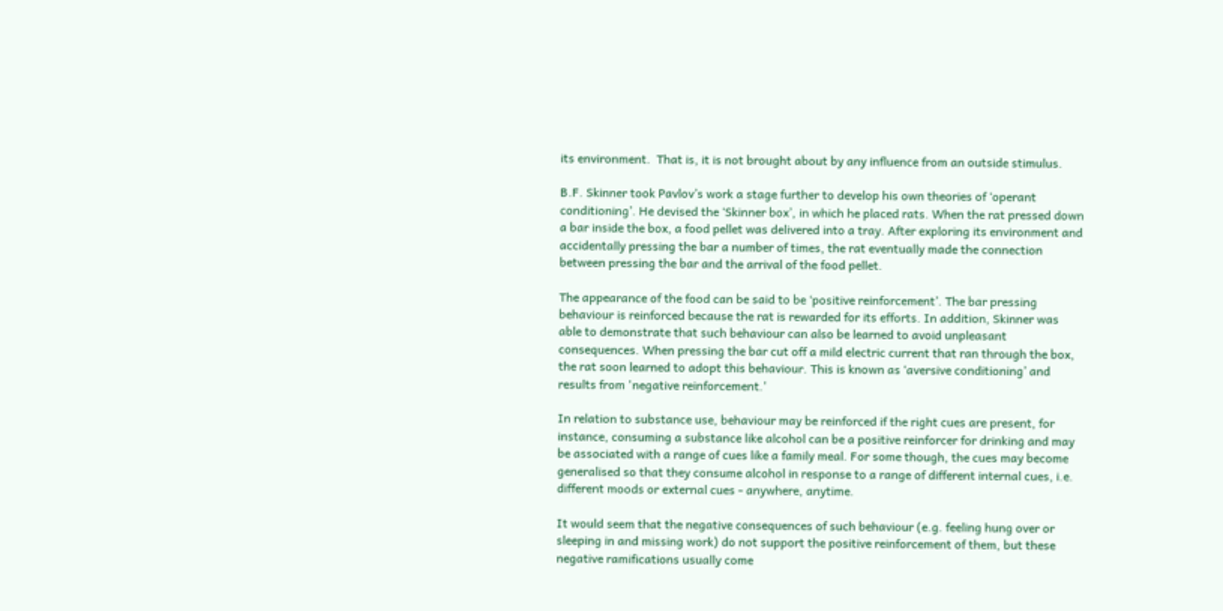its environment.  That is, it is not brought about by any influence from an outside stimulus.

B.F. Skinner took Pavlov’s work a stage further to develop his own theories of ‘operant conditioning’. He devised the ‘Skinner box’, in which he placed rats. When the rat pressed down a bar inside the box, a food pellet was delivered into a tray. After exploring its environment and accidentally pressing the bar a number of times, the rat eventually made the connection between pressing the bar and the arrival of the food pellet.

The appearance of the food can be said to be ‘positive reinforcement’. The bar pressing behaviour is reinforced because the rat is rewarded for its efforts. In addition, Skinner was able to demonstrate that such behaviour can also be learned to avoid unpleasant consequences. When pressing the bar cut off a mild electric current that ran through the box, the rat soon learned to adopt this behaviour. This is known as ‘aversive conditioning’ and results from 'negative reinforcement.'

In relation to substance use, behaviour may be reinforced if the right cues are present, for instance, consuming a substance like alcohol can be a positive reinforcer for drinking and may be associated with a range of cues like a family meal. For some though, the cues may become generalised so that they consume alcohol in response to a range of different internal cues, i.e. different moods or external cues - anywhere, anytime.

It would seem that the negative consequences of such behaviour (e.g. feeling hung over or sleeping in and missing work) do not support the positive reinforcement of them, but these negative ramifications usually come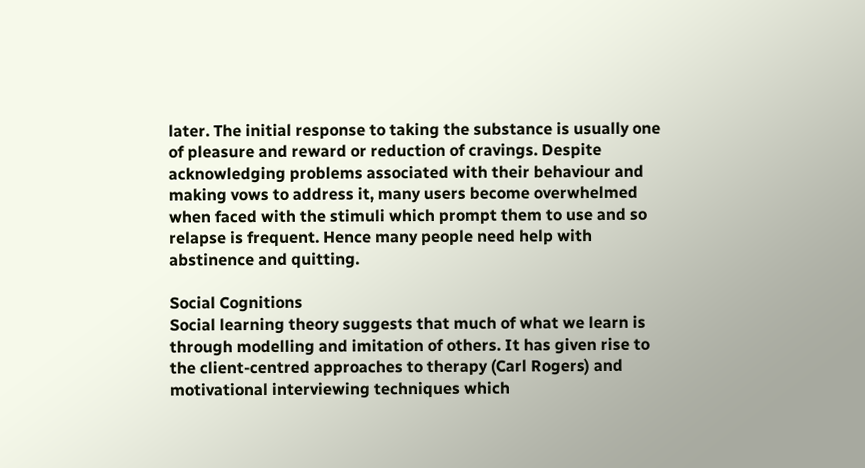later. The initial response to taking the substance is usually one of pleasure and reward or reduction of cravings. Despite acknowledging problems associated with their behaviour and making vows to address it, many users become overwhelmed when faced with the stimuli which prompt them to use and so relapse is frequent. Hence many people need help with abstinence and quitting.

Social Cognitions
Social learning theory suggests that much of what we learn is through modelling and imitation of others. It has given rise to the client-centred approaches to therapy (Carl Rogers) and motivational interviewing techniques which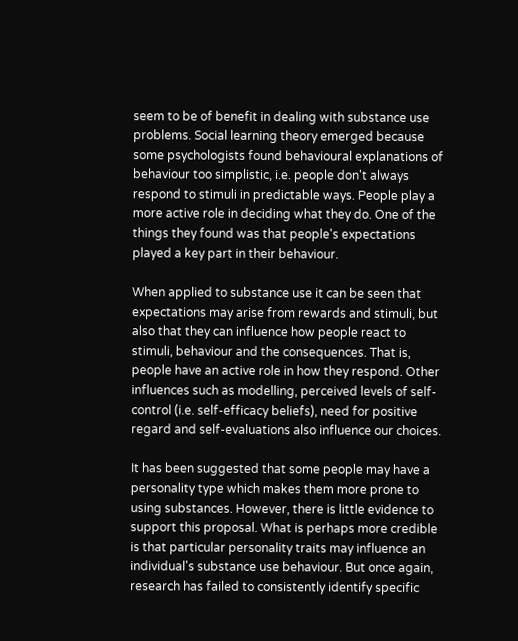seem to be of benefit in dealing with substance use problems. Social learning theory emerged because some psychologists found behavioural explanations of behaviour too simplistic, i.e. people don't always respond to stimuli in predictable ways. People play a more active role in deciding what they do. One of the things they found was that people's expectations played a key part in their behaviour.

When applied to substance use it can be seen that expectations may arise from rewards and stimuli, but also that they can influence how people react to stimuli, behaviour and the consequences. That is, people have an active role in how they respond. Other influences such as modelling, perceived levels of self-control (i.e. self-efficacy beliefs), need for positive regard and self-evaluations also influence our choices.

It has been suggested that some people may have a personality type which makes them more prone to using substances. However, there is little evidence to support this proposal. What is perhaps more credible is that particular personality traits may influence an individual's substance use behaviour. But once again, research has failed to consistently identify specific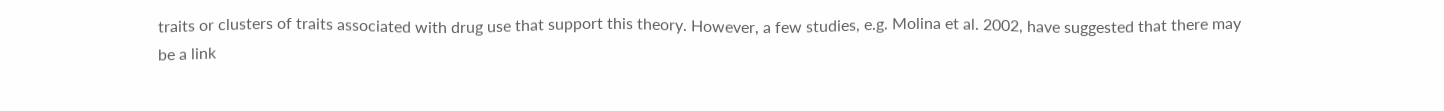traits or clusters of traits associated with drug use that support this theory. However, a few studies, e.g. Molina et al. 2002, have suggested that there may be a link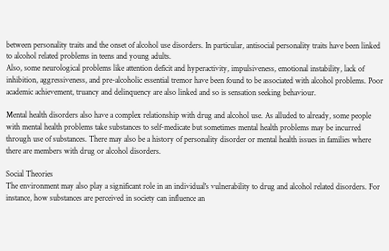between personality traits and the onset of alcohol use disorders. In particular, antisocial personality traits have been linked to alcohol related problems in teens and young adults.
Also, some neurological problems like attention deficit and hyperactivity, impulsiveness, emotional instability, lack of inhibition, aggressiveness, and pre-alcoholic essential tremor have been found to be associated with alcohol problems. Poor academic achievement, truancy and delinquency are also linked and so is sensation seeking behaviour.

Mental health disorders also have a complex relationship with drug and alcohol use. As alluded to already, some people with mental health problems take substances to self-medicate but sometimes mental health problems may be incurred through use of substances. There may also be a history of personality disorder or mental health issues in families where there are members with drug or alcohol disorders.

Social Theories
The environment may also play a significant role in an individual's vulnerability to drug and alcohol related disorders. For instance, how substances are perceived in society can influence an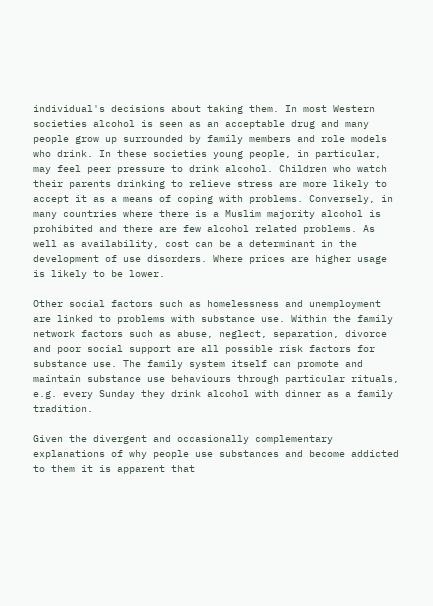individual's decisions about taking them. In most Western societies alcohol is seen as an acceptable drug and many people grow up surrounded by family members and role models who drink. In these societies young people, in particular, may feel peer pressure to drink alcohol. Children who watch their parents drinking to relieve stress are more likely to accept it as a means of coping with problems. Conversely, in many countries where there is a Muslim majority alcohol is prohibited and there are few alcohol related problems. As well as availability, cost can be a determinant in the development of use disorders. Where prices are higher usage is likely to be lower.

Other social factors such as homelessness and unemployment are linked to problems with substance use. Within the family network factors such as abuse, neglect, separation, divorce and poor social support are all possible risk factors for substance use. The family system itself can promote and maintain substance use behaviours through particular rituals, e.g. every Sunday they drink alcohol with dinner as a family tradition.

Given the divergent and occasionally complementary explanations of why people use substances and become addicted to them it is apparent that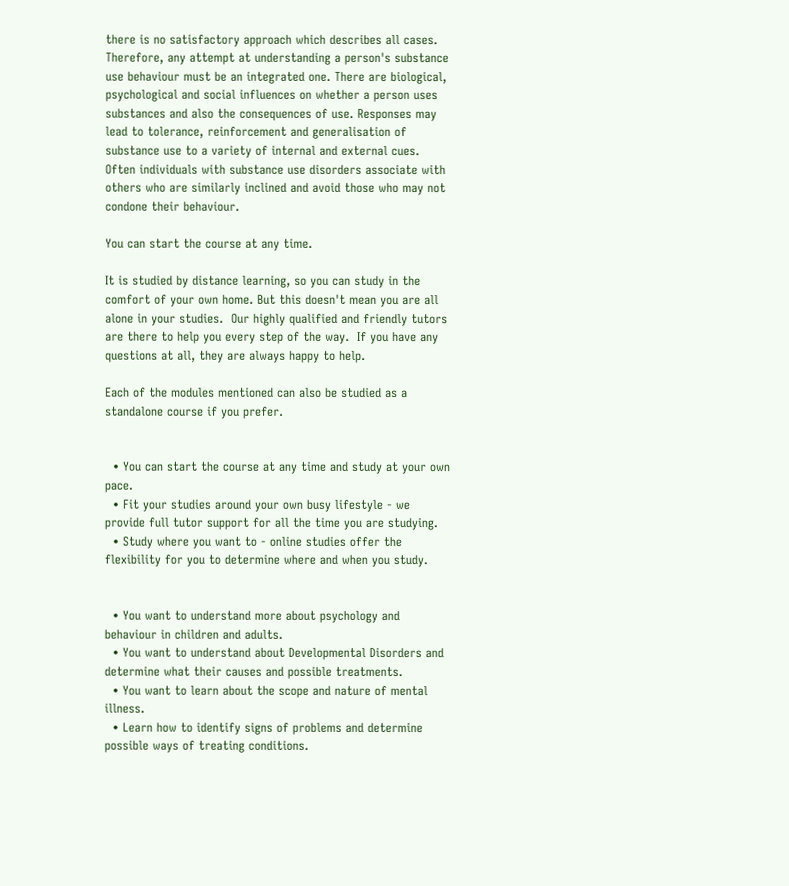there is no satisfactory approach which describes all cases. Therefore, any attempt at understanding a person's substance use behaviour must be an integrated one. There are biological, psychological and social influences on whether a person uses substances and also the consequences of use. Responses may lead to tolerance, reinforcement and generalisation of substance use to a variety of internal and external cues. Often individuals with substance use disorders associate with others who are similarly inclined and avoid those who may not condone their behaviour.

You can start the course at any time.

It is studied by distance learning, so you can study in the comfort of your own home. But this doesn't mean you are all alone in your studies.  Our highly qualified and friendly tutors are there to help you every step of the way.  If you have any questions at all, they are always happy to help.

Each of the modules mentioned can also be studied as a standalone course if you prefer.


  • You can start the course at any time and study at your own pace.
  • Fit your studies around your own busy lifestyle - we provide full tutor support for all the time you are studying.
  • Study where you want to - online studies offer the flexibility for you to determine where and when you study.


  • You want to understand more about psychology and behaviour in children and adults.
  • You want to understand about Developmental Disorders and determine what their causes and possible treatments.
  • You want to learn about the scope and nature of mental illness.
  • Learn how to identify signs of problems and determine possible ways of treating conditions.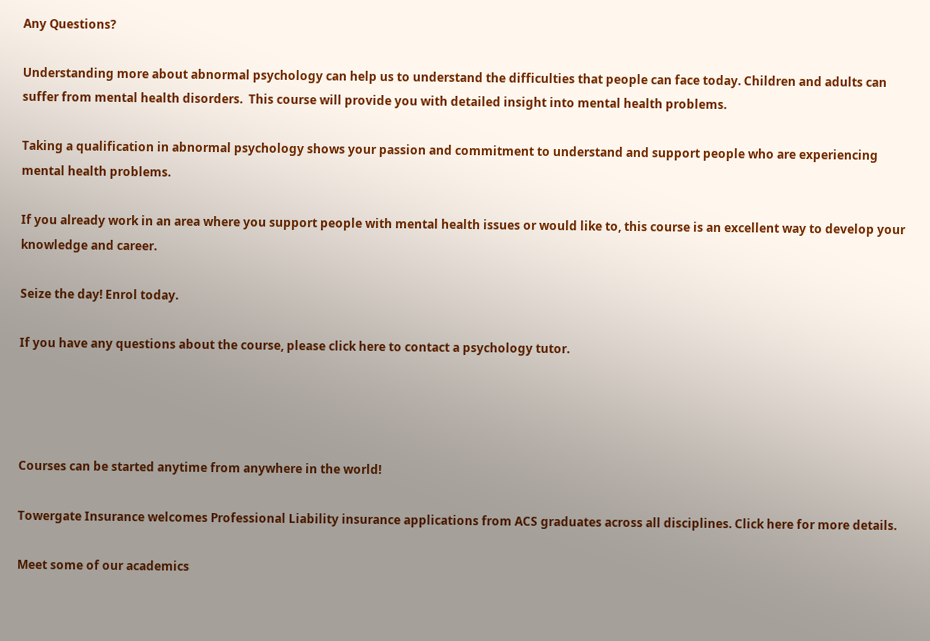Any Questions?

Understanding more about abnormal psychology can help us to understand the difficulties that people can face today. Children and adults can suffer from mental health disorders.  This course will provide you with detailed insight into mental health problems.

Taking a qualification in abnormal psychology shows your passion and commitment to understand and support people who are experiencing mental health problems.

If you already work in an area where you support people with mental health issues or would like to, this course is an excellent way to develop your knowledge and career.

Seize the day! Enrol today.

If you have any questions about the course, please click here to contact a psychology tutor.




Courses can be started anytime from anywhere in the world!

Towergate Insurance welcomes Professional Liability insurance applications from ACS graduates across all disciplines. Click here for more details.

Meet some of our academics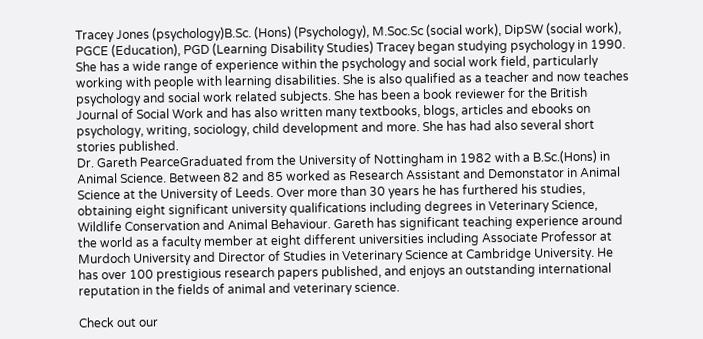Tracey Jones (psychology)B.Sc. (Hons) (Psychology), M.Soc.Sc (social work), DipSW (social work), PGCE (Education), PGD (Learning Disability Studies) Tracey began studying psychology in 1990. She has a wide range of experience within the psychology and social work field, particularly working with people with learning disabilities. She is also qualified as a teacher and now teaches psychology and social work related subjects. She has been a book reviewer for the British Journal of Social Work and has also written many textbooks, blogs, articles and ebooks on psychology, writing, sociology, child development and more. She has had also several short stories published.
Dr. Gareth PearceGraduated from the University of Nottingham in 1982 with a B.Sc.(Hons) in Animal Science. Between 82 and 85 worked as Research Assistant and Demonstator in Animal Science at the University of Leeds. Over more than 30 years he has furthered his studies, obtaining eight significant university qualifications including degrees in Veterinary Science, Wildlife Conservation and Animal Behaviour. Gareth has significant teaching experience around the world as a faculty member at eight different universities including Associate Professor at Murdoch University and Director of Studies in Veterinary Science at Cambridge University. He has over 100 prestigious research papers published, and enjoys an outstanding international reputation in the fields of animal and veterinary science.

Check out our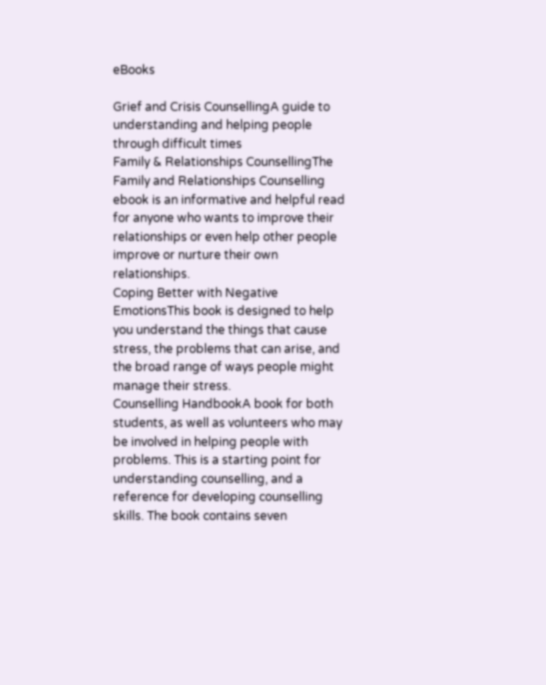eBooks

Grief and Crisis CounsellingA guide to understanding and helping people through difficult times
Family & Relationships CounsellingThe Family and Relationships Counselling ebook is an informative and helpful read for anyone who wants to improve their relationships or even help other people improve or nurture their own relationships.
Coping Better with Negative EmotionsThis book is designed to help you understand the things that cause stress, the problems that can arise, and the broad range of ways people might manage their stress.
Counselling HandbookA book for both students, as well as volunteers who may be involved in helping people with problems. This is a starting point for understanding counselling, and a reference for developing counselling skills. The book contains seven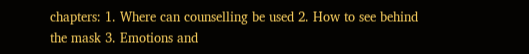chapters: 1. Where can counselling be used 2. How to see behind the mask 3. Emotions and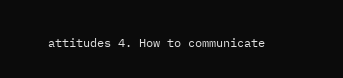attitudes 4. How to communicate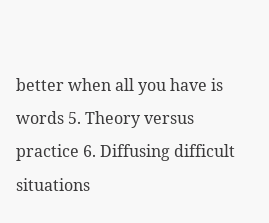better when all you have is words 5. Theory versus practice 6. Diffusing difficult situations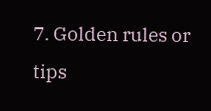7. Golden rules or tips